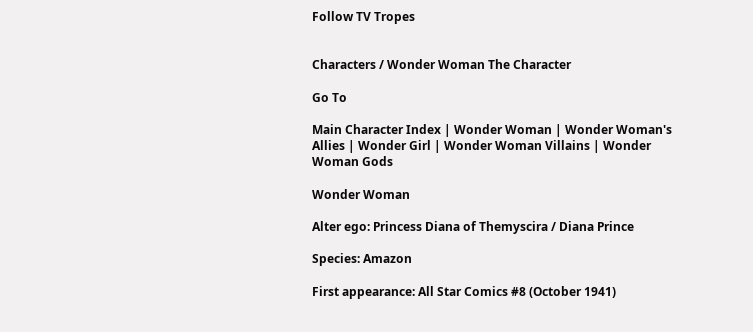Follow TV Tropes


Characters / Wonder Woman The Character

Go To

Main Character Index | Wonder Woman | Wonder Woman's Allies | Wonder Girl | Wonder Woman Villains | Wonder Woman Gods

Wonder Woman

Alter ego: Princess Diana of Themyscira / Diana Prince

Species: Amazon

First appearance: All Star Comics #8 (October 1941)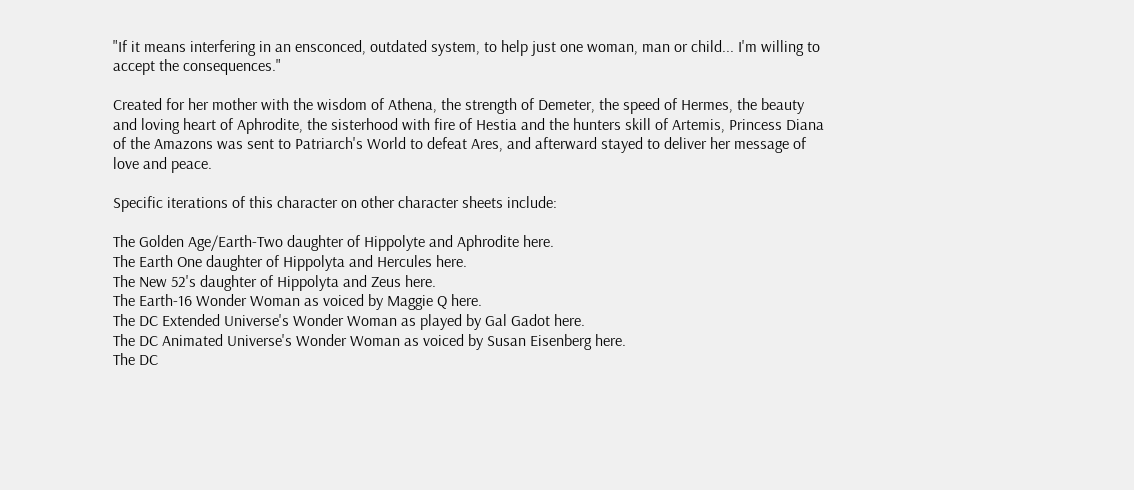"If it means interfering in an ensconced, outdated system, to help just one woman, man or child... I'm willing to accept the consequences."

Created for her mother with the wisdom of Athena, the strength of Demeter, the speed of Hermes, the beauty and loving heart of Aphrodite, the sisterhood with fire of Hestia and the hunters skill of Artemis, Princess Diana of the Amazons was sent to Patriarch's World to defeat Ares, and afterward stayed to deliver her message of love and peace.

Specific iterations of this character on other character sheets include:

The Golden Age/Earth-Two daughter of Hippolyte and Aphrodite here.
The Earth One daughter of Hippolyta and Hercules here.
The New 52's daughter of Hippolyta and Zeus here.
The Earth-16 Wonder Woman as voiced by Maggie Q here.
The DC Extended Universe's Wonder Woman as played by Gal Gadot here.
The DC Animated Universe's Wonder Woman as voiced by Susan Eisenberg here.
The DC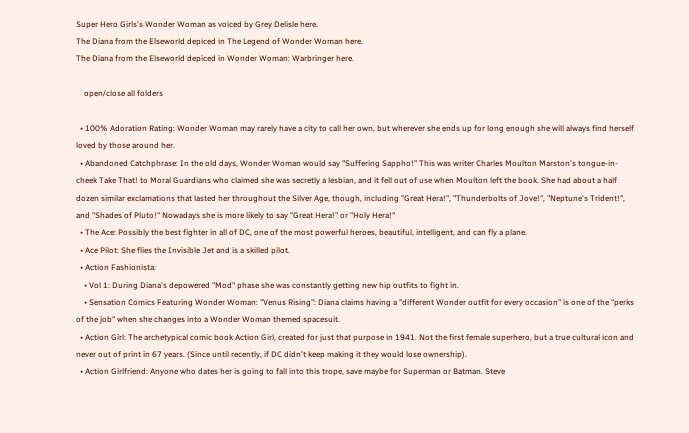Super Hero Girls's Wonder Woman as voiced by Grey Delisle here.
The Diana from the Elseworld depiced in The Legend of Wonder Woman here.
The Diana from the Elseworld depiced in Wonder Woman: Warbringer here.

    open/close all folders

  • 100% Adoration Rating: Wonder Woman may rarely have a city to call her own, but wherever she ends up for long enough she will always find herself loved by those around her.
  • Abandoned Catchphrase: In the old days, Wonder Woman would say "Suffering Sappho!" This was writer Charles Moulton Marston's tongue-in-cheek Take That! to Moral Guardians who claimed she was secretly a lesbian, and it fell out of use when Moulton left the book. She had about a half dozen similar exclamations that lasted her throughout the Silver Age, though, including "Great Hera!", "Thunderbolts of Jove!", "Neptune's Trident!", and "Shades of Pluto!" Nowadays she is more likely to say "Great Hera!" or "Holy Hera!"
  • The Ace: Possibly the best fighter in all of DC, one of the most powerful heroes, beautiful, intelligent, and can fly a plane.
  • Ace Pilot: She flies the Invisible Jet and is a skilled pilot.
  • Action Fashionista:
    • Vol 1: During Diana's depowered "Mod" phase she was constantly getting new hip outfits to fight in.
    • Sensation Comics Featuring Wonder Woman: "Venus Rising": Diana claims having a "different Wonder outfit for every occasion" is one of the "perks of the job" when she changes into a Wonder Woman themed spacesuit.
  • Action Girl: The archetypical comic book Action Girl, created for just that purpose in 1941. Not the first female superhero, but a true cultural icon and never out of print in 67 years. (Since until recently, if DC didn't keep making it they would lose ownership).
  • Action Girlfriend: Anyone who dates her is going to fall into this trope, save maybe for Superman or Batman. Steve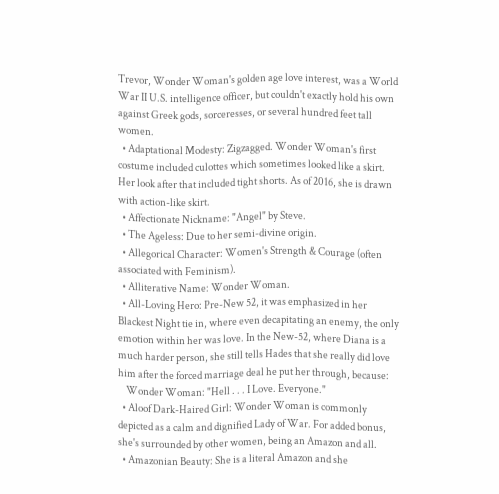Trevor, Wonder Woman's golden age love interest, was a World War II U.S. intelligence officer, but couldn't exactly hold his own against Greek gods, sorceresses, or several hundred feet tall women.
  • Adaptational Modesty: Zigzagged. Wonder Woman's first costume included culottes which sometimes looked like a skirt. Her look after that included tight shorts. As of 2016, she is drawn with action-like skirt.
  • Affectionate Nickname: "Angel" by Steve.
  • The Ageless: Due to her semi-divine origin.
  • Allegorical Character: Women's Strength & Courage (often associated with Feminism).
  • Alliterative Name: Wonder Woman.
  • All-Loving Hero: Pre-New 52, it was emphasized in her Blackest Night tie in, where even decapitating an enemy, the only emotion within her was love. In the New-52, where Diana is a much harder person, she still tells Hades that she really did love him after the forced marriage deal he put her through, because:
    Wonder Woman: "Hell . . . I Love. Everyone."
  • Aloof Dark-Haired Girl: Wonder Woman is commonly depicted as a calm and dignified Lady of War. For added bonus, she's surrounded by other women, being an Amazon and all.
  • Amazonian Beauty: She is a literal Amazon and she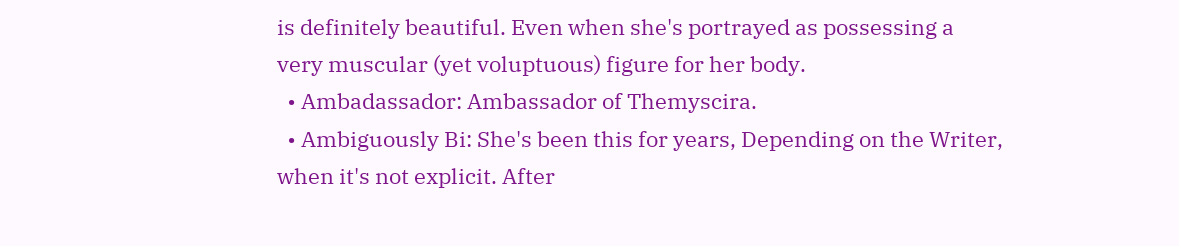is definitely beautiful. Even when she's portrayed as possessing a very muscular (yet voluptuous) figure for her body.
  • Ambadassador: Ambassador of Themyscira.
  • Ambiguously Bi: She's been this for years, Depending on the Writer, when it's not explicit. After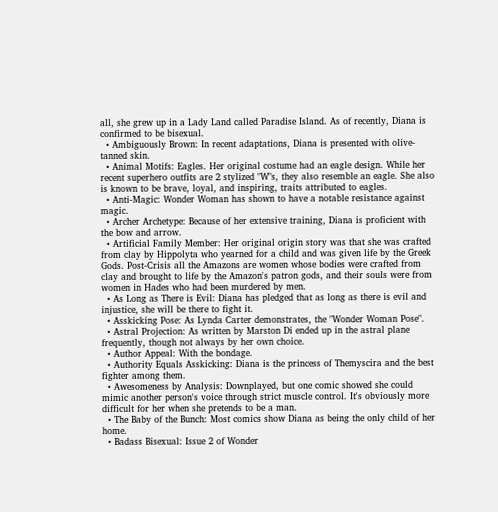all, she grew up in a Lady Land called Paradise Island. As of recently, Diana is confirmed to be bisexual.
  • Ambiguously Brown: In recent adaptations, Diana is presented with olive-tanned skin.
  • Animal Motifs: Eagles. Her original costume had an eagle design. While her recent superhero outfits are 2 stylized "W"s, they also resemble an eagle. She also is known to be brave, loyal, and inspiring, traits attributed to eagles.
  • Anti-Magic: Wonder Woman has shown to have a notable resistance against magic.
  • Archer Archetype: Because of her extensive training, Diana is proficient with the bow and arrow.
  • Artificial Family Member: Her original origin story was that she was crafted from clay by Hippolyta who yearned for a child and was given life by the Greek Gods. Post-Crisis all the Amazons are women whose bodies were crafted from clay and brought to life by the Amazon's patron gods, and their souls were from women in Hades who had been murdered by men.
  • As Long as There is Evil: Diana has pledged that as long as there is evil and injustice, she will be there to fight it.
  • Asskicking Pose: As Lynda Carter demonstrates, the "Wonder Woman Pose".
  • Astral Projection: As written by Marston Di ended up in the astral plane frequently, though not always by her own choice.
  • Author Appeal: With the bondage.
  • Authority Equals Asskicking: Diana is the princess of Themyscira and the best fighter among them.
  • Awesomeness by Analysis: Downplayed, but one comic showed she could mimic another person's voice through strict muscle control. It's obviously more difficult for her when she pretends to be a man.
  • The Baby of the Bunch: Most comics show Diana as being the only child of her home.
  • Badass Bisexual: Issue 2 of Wonder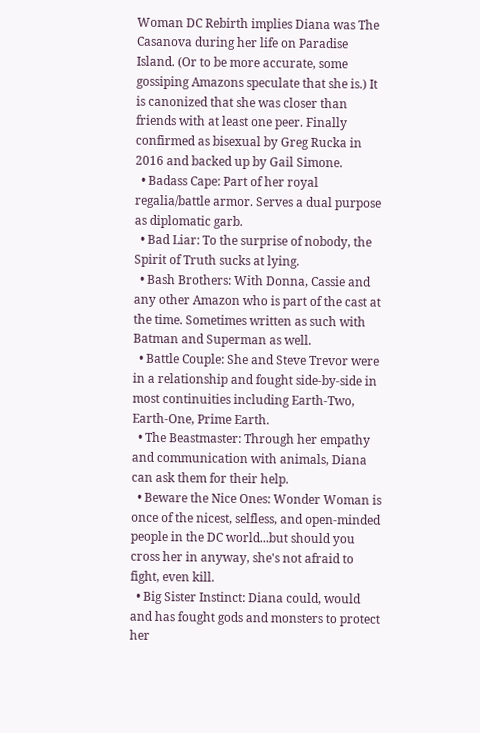Woman DC Rebirth implies Diana was The Casanova during her life on Paradise Island. (Or to be more accurate, some gossiping Amazons speculate that she is.) It is canonized that she was closer than friends with at least one peer. Finally confirmed as bisexual by Greg Rucka in 2016 and backed up by Gail Simone.
  • Badass Cape: Part of her royal regalia/battle armor. Serves a dual purpose as diplomatic garb.
  • Bad Liar: To the surprise of nobody, the Spirit of Truth sucks at lying.
  • Bash Brothers: With Donna, Cassie and any other Amazon who is part of the cast at the time. Sometimes written as such with Batman and Superman as well.
  • Battle Couple: She and Steve Trevor were in a relationship and fought side-by-side in most continuities including Earth-Two, Earth-One, Prime Earth.
  • The Beastmaster: Through her empathy and communication with animals, Diana can ask them for their help.
  • Beware the Nice Ones: Wonder Woman is once of the nicest, selfless, and open-minded people in the DC world...but should you cross her in anyway, she's not afraid to fight, even kill.
  • Big Sister Instinct: Diana could, would and has fought gods and monsters to protect her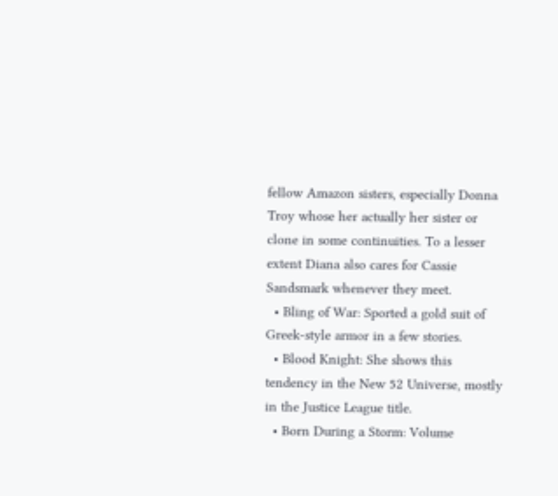fellow Amazon sisters, especially Donna Troy whose her actually her sister or clone in some continuities. To a lesser extent Diana also cares for Cassie Sandsmark whenever they meet.
  • Bling of War: Sported a gold suit of Greek-style armor in a few stories.
  • Blood Knight: She shows this tendency in the New 52 Universe, mostly in the Justice League title.
  • Born During a Storm: Volume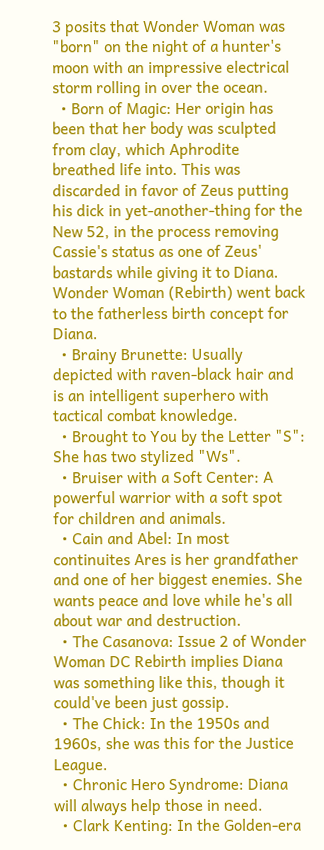3 posits that Wonder Woman was "born" on the night of a hunter's moon with an impressive electrical storm rolling in over the ocean.
  • Born of Magic: Her origin has been that her body was sculpted from clay, which Aphrodite breathed life into. This was discarded in favor of Zeus putting his dick in yet-another-thing for the New 52, in the process removing Cassie's status as one of Zeus' bastards while giving it to Diana. Wonder Woman (Rebirth) went back to the fatherless birth concept for Diana.
  • Brainy Brunette: Usually depicted with raven-black hair and is an intelligent superhero with tactical combat knowledge.
  • Brought to You by the Letter "S": She has two stylized "Ws".
  • Bruiser with a Soft Center: A powerful warrior with a soft spot for children and animals.
  • Cain and Abel: In most continuites Ares is her grandfather and one of her biggest enemies. She wants peace and love while he's all about war and destruction.
  • The Casanova: Issue 2 of Wonder Woman DC Rebirth implies Diana was something like this, though it could've been just gossip.
  • The Chick: In the 1950s and 1960s, she was this for the Justice League.
  • Chronic Hero Syndrome: Diana will always help those in need.
  • Clark Kenting: In the Golden-era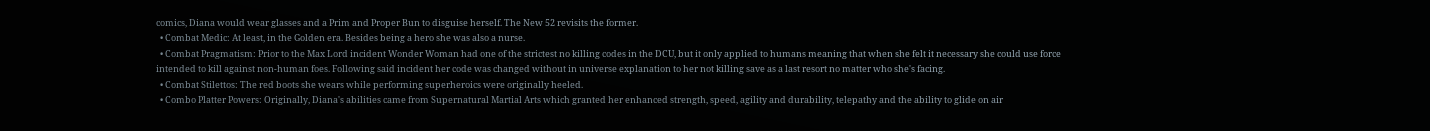comics, Diana would wear glasses and a Prim and Proper Bun to disguise herself. The New 52 revisits the former.
  • Combat Medic: At least, in the Golden era. Besides being a hero she was also a nurse.
  • Combat Pragmatism: Prior to the Max Lord incident Wonder Woman had one of the strictest no killing codes in the DCU, but it only applied to humans meaning that when she felt it necessary she could use force intended to kill against non-human foes. Following said incident her code was changed without in universe explanation to her not killing save as a last resort no matter who she's facing.
  • Combat Stilettos: The red boots she wears while performing superheroics were originally heeled.
  • Combo Platter Powers: Originally, Diana's abilities came from Supernatural Martial Arts which granted her enhanced strength, speed, agility and durability, telepathy and the ability to glide on air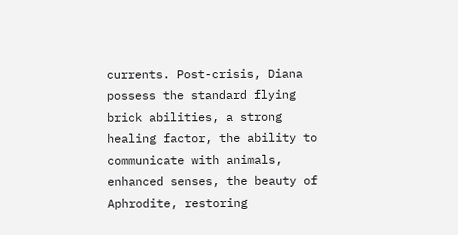currents. Post-crisis, Diana possess the standard flying brick abilities, a strong healing factor, the ability to communicate with animals, enhanced senses, the beauty of Aphrodite, restoring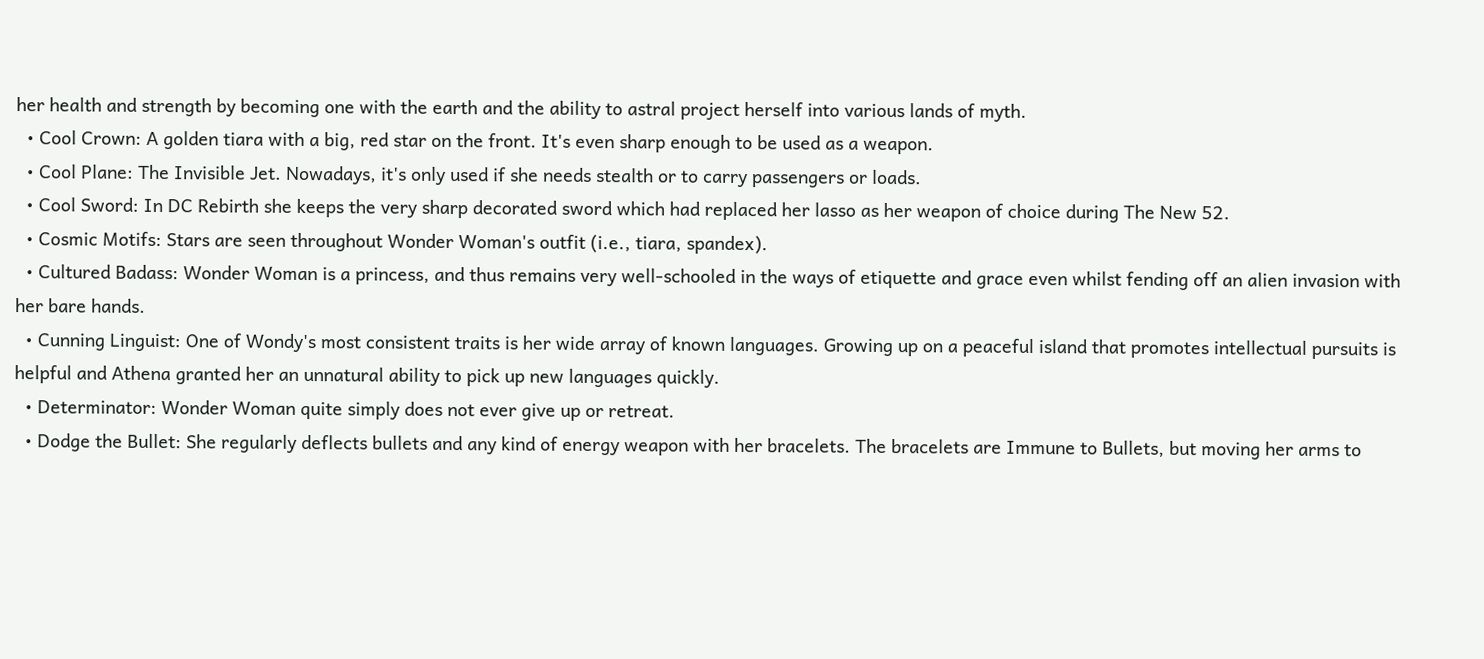her health and strength by becoming one with the earth and the ability to astral project herself into various lands of myth.
  • Cool Crown: A golden tiara with a big, red star on the front. It's even sharp enough to be used as a weapon.
  • Cool Plane: The Invisible Jet. Nowadays, it's only used if she needs stealth or to carry passengers or loads.
  • Cool Sword: In DC Rebirth she keeps the very sharp decorated sword which had replaced her lasso as her weapon of choice during The New 52.
  • Cosmic Motifs: Stars are seen throughout Wonder Woman's outfit (i.e., tiara, spandex).
  • Cultured Badass: Wonder Woman is a princess, and thus remains very well-schooled in the ways of etiquette and grace even whilst fending off an alien invasion with her bare hands.
  • Cunning Linguist: One of Wondy's most consistent traits is her wide array of known languages. Growing up on a peaceful island that promotes intellectual pursuits is helpful and Athena granted her an unnatural ability to pick up new languages quickly.
  • Determinator: Wonder Woman quite simply does not ever give up or retreat.
  • Dodge the Bullet: She regularly deflects bullets and any kind of energy weapon with her bracelets. The bracelets are Immune to Bullets, but moving her arms to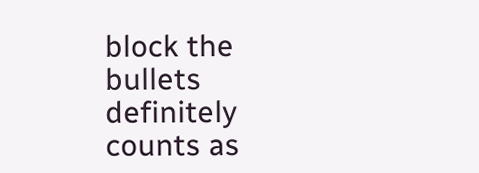block the bullets definitely counts as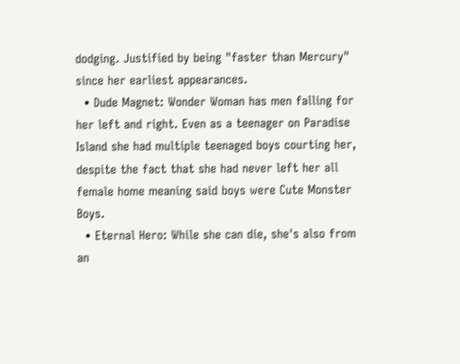dodging. Justified by being "faster than Mercury" since her earliest appearances.
  • Dude Magnet: Wonder Woman has men falling for her left and right. Even as a teenager on Paradise Island she had multiple teenaged boys courting her, despite the fact that she had never left her all female home meaning said boys were Cute Monster Boys.
  • Eternal Hero: While she can die, she's also from an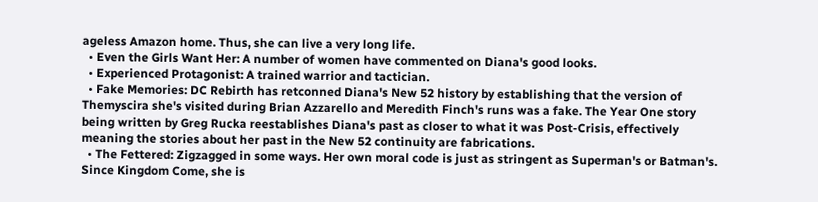ageless Amazon home. Thus, she can live a very long life.
  • Even the Girls Want Her: A number of women have commented on Diana's good looks.
  • Experienced Protagonist: A trained warrior and tactician.
  • Fake Memories: DC Rebirth has retconned Diana's New 52 history by establishing that the version of Themyscira she's visited during Brian Azzarello and Meredith Finch's runs was a fake. The Year One story being written by Greg Rucka reestablishes Diana's past as closer to what it was Post-Crisis, effectively meaning the stories about her past in the New 52 continuity are fabrications.
  • The Fettered: Zigzagged in some ways. Her own moral code is just as stringent as Superman's or Batman's. Since Kingdom Come, she is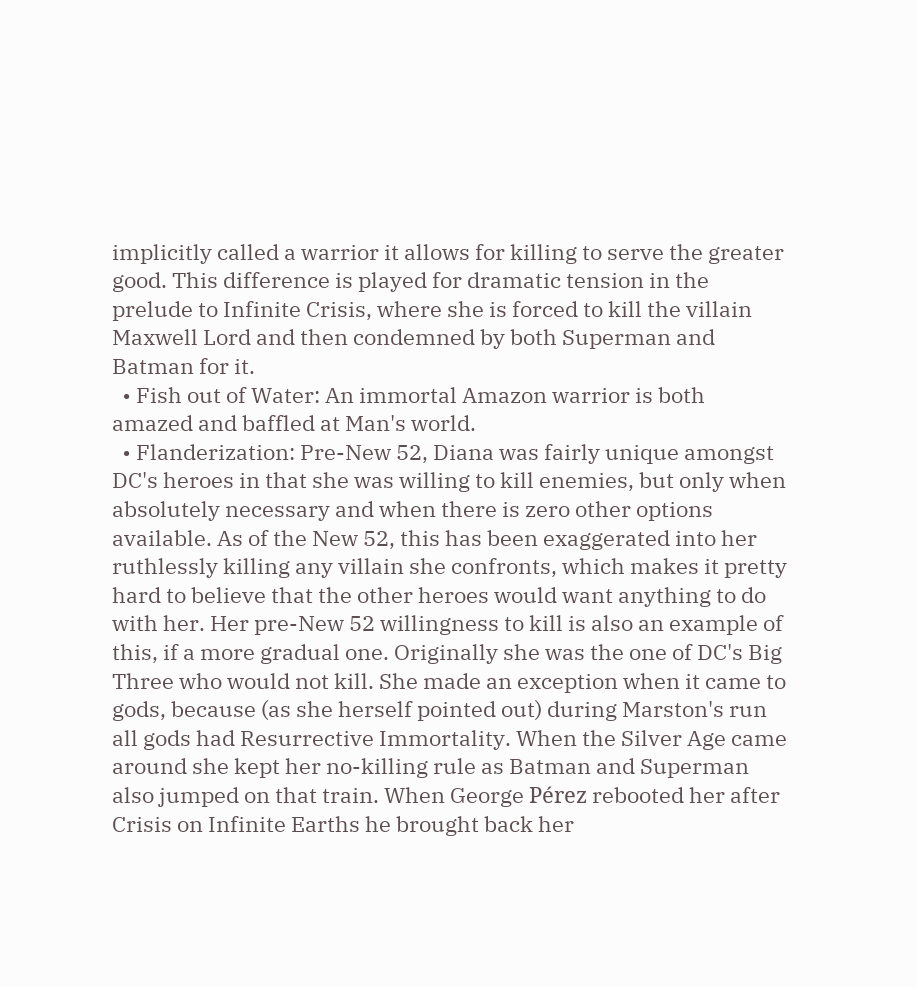implicitly called a warrior it allows for killing to serve the greater good. This difference is played for dramatic tension in the prelude to Infinite Crisis, where she is forced to kill the villain Maxwell Lord and then condemned by both Superman and Batman for it.
  • Fish out of Water: An immortal Amazon warrior is both amazed and baffled at Man's world.
  • Flanderization: Pre-New 52, Diana was fairly unique amongst DC's heroes in that she was willing to kill enemies, but only when absolutely necessary and when there is zero other options available. As of the New 52, this has been exaggerated into her ruthlessly killing any villain she confronts, which makes it pretty hard to believe that the other heroes would want anything to do with her. Her pre-New 52 willingness to kill is also an example of this, if a more gradual one. Originally she was the one of DC's Big Three who would not kill. She made an exception when it came to gods, because (as she herself pointed out) during Marston's run all gods had Resurrective Immortality. When the Silver Age came around she kept her no-killing rule as Batman and Superman also jumped on that train. When George Pérez rebooted her after Crisis on Infinite Earths he brought back her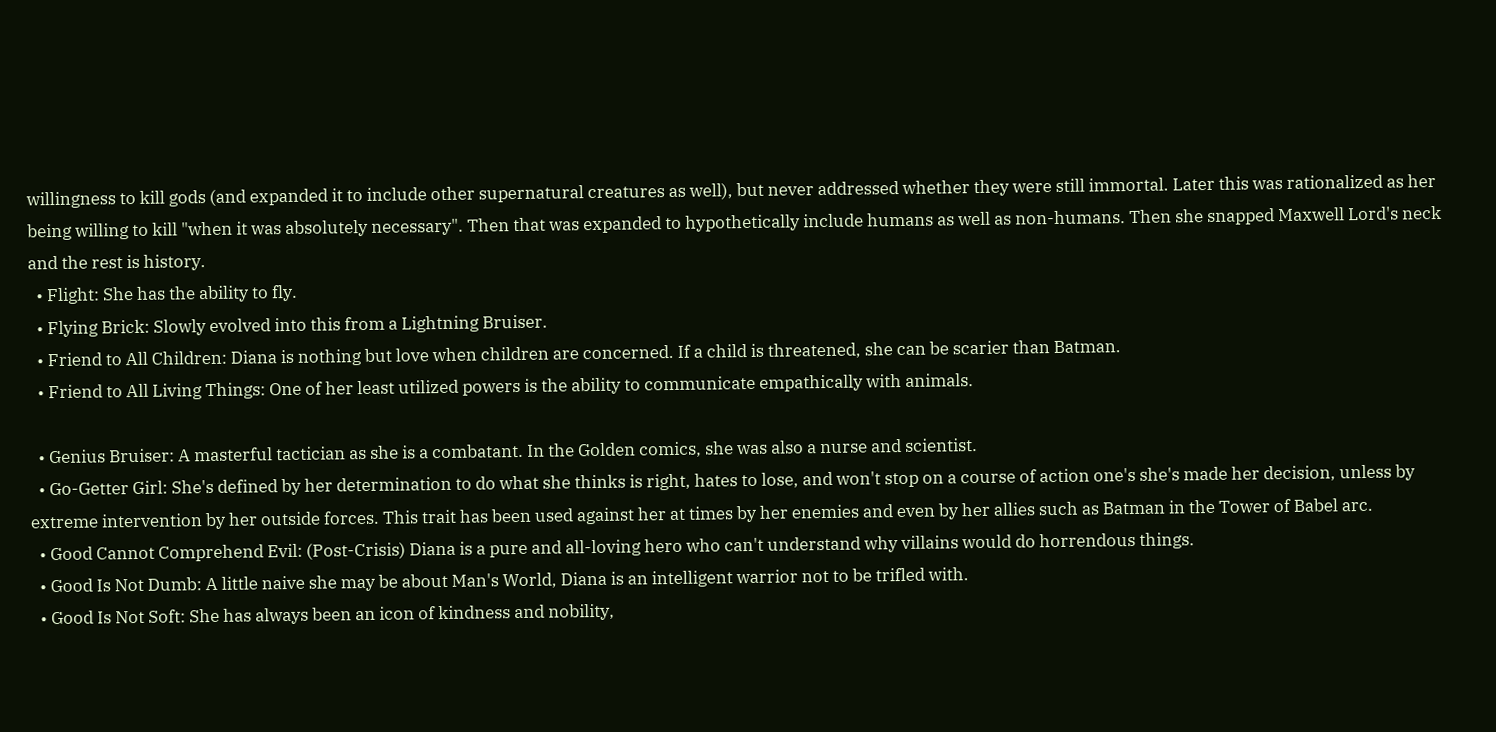willingness to kill gods (and expanded it to include other supernatural creatures as well), but never addressed whether they were still immortal. Later this was rationalized as her being willing to kill "when it was absolutely necessary". Then that was expanded to hypothetically include humans as well as non-humans. Then she snapped Maxwell Lord's neck and the rest is history.
  • Flight: She has the ability to fly.
  • Flying Brick: Slowly evolved into this from a Lightning Bruiser.
  • Friend to All Children: Diana is nothing but love when children are concerned. If a child is threatened, she can be scarier than Batman.
  • Friend to All Living Things: One of her least utilized powers is the ability to communicate empathically with animals.

  • Genius Bruiser: A masterful tactician as she is a combatant. In the Golden comics, she was also a nurse and scientist.
  • Go-Getter Girl: She's defined by her determination to do what she thinks is right, hates to lose, and won't stop on a course of action one's she's made her decision, unless by extreme intervention by her outside forces. This trait has been used against her at times by her enemies and even by her allies such as Batman in the Tower of Babel arc.
  • Good Cannot Comprehend Evil: (Post-Crisis) Diana is a pure and all-loving hero who can't understand why villains would do horrendous things.
  • Good Is Not Dumb: A little naive she may be about Man's World, Diana is an intelligent warrior not to be trifled with.
  • Good Is Not Soft: She has always been an icon of kindness and nobility,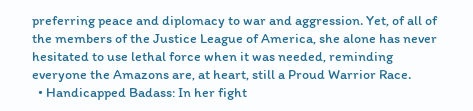preferring peace and diplomacy to war and aggression. Yet, of all of the members of the Justice League of America, she alone has never hesitated to use lethal force when it was needed, reminding everyone the Amazons are, at heart, still a Proud Warrior Race.
  • Handicapped Badass: In her fight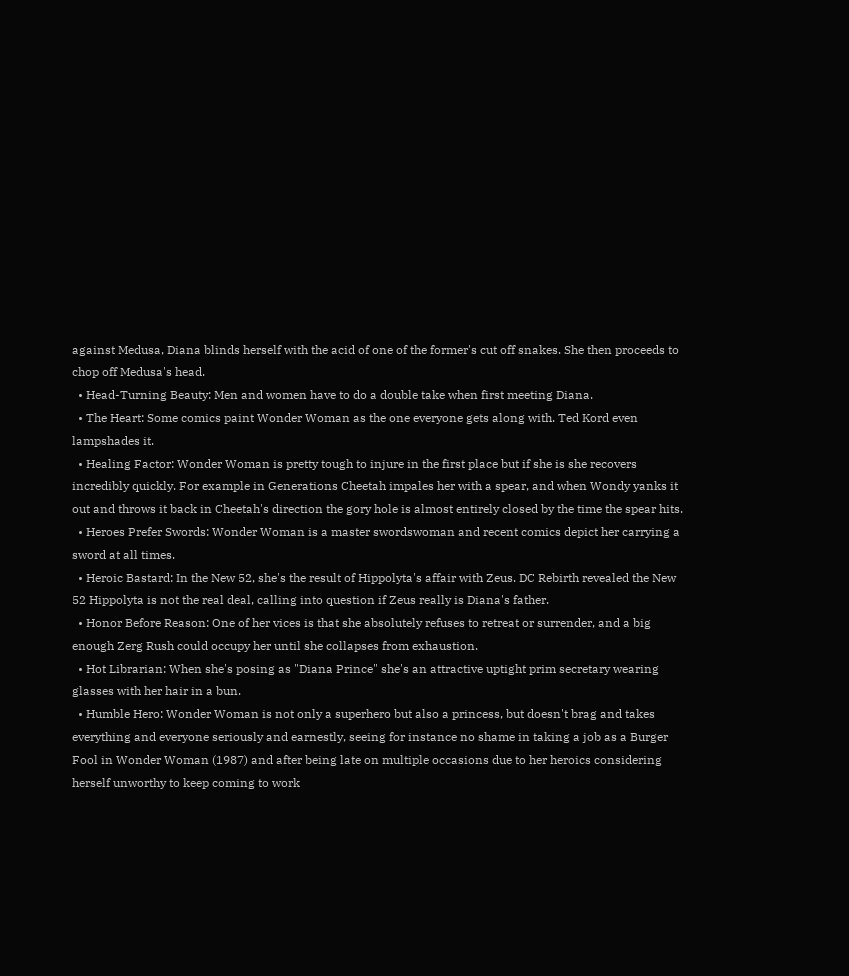against Medusa, Diana blinds herself with the acid of one of the former's cut off snakes. She then proceeds to chop off Medusa's head.
  • Head-Turning Beauty: Men and women have to do a double take when first meeting Diana.
  • The Heart: Some comics paint Wonder Woman as the one everyone gets along with. Ted Kord even lampshades it.
  • Healing Factor: Wonder Woman is pretty tough to injure in the first place but if she is she recovers incredibly quickly. For example in Generations Cheetah impales her with a spear, and when Wondy yanks it out and throws it back in Cheetah's direction the gory hole is almost entirely closed by the time the spear hits.
  • Heroes Prefer Swords: Wonder Woman is a master swordswoman and recent comics depict her carrying a sword at all times.
  • Heroic Bastard: In the New 52, she's the result of Hippolyta's affair with Zeus. DC Rebirth revealed the New 52 Hippolyta is not the real deal, calling into question if Zeus really is Diana's father.
  • Honor Before Reason: One of her vices is that she absolutely refuses to retreat or surrender, and a big enough Zerg Rush could occupy her until she collapses from exhaustion.
  • Hot Librarian: When she's posing as "Diana Prince" she's an attractive uptight prim secretary wearing glasses with her hair in a bun.
  • Humble Hero: Wonder Woman is not only a superhero but also a princess, but doesn't brag and takes everything and everyone seriously and earnestly, seeing for instance no shame in taking a job as a Burger Fool in Wonder Woman (1987) and after being late on multiple occasions due to her heroics considering herself unworthy to keep coming to work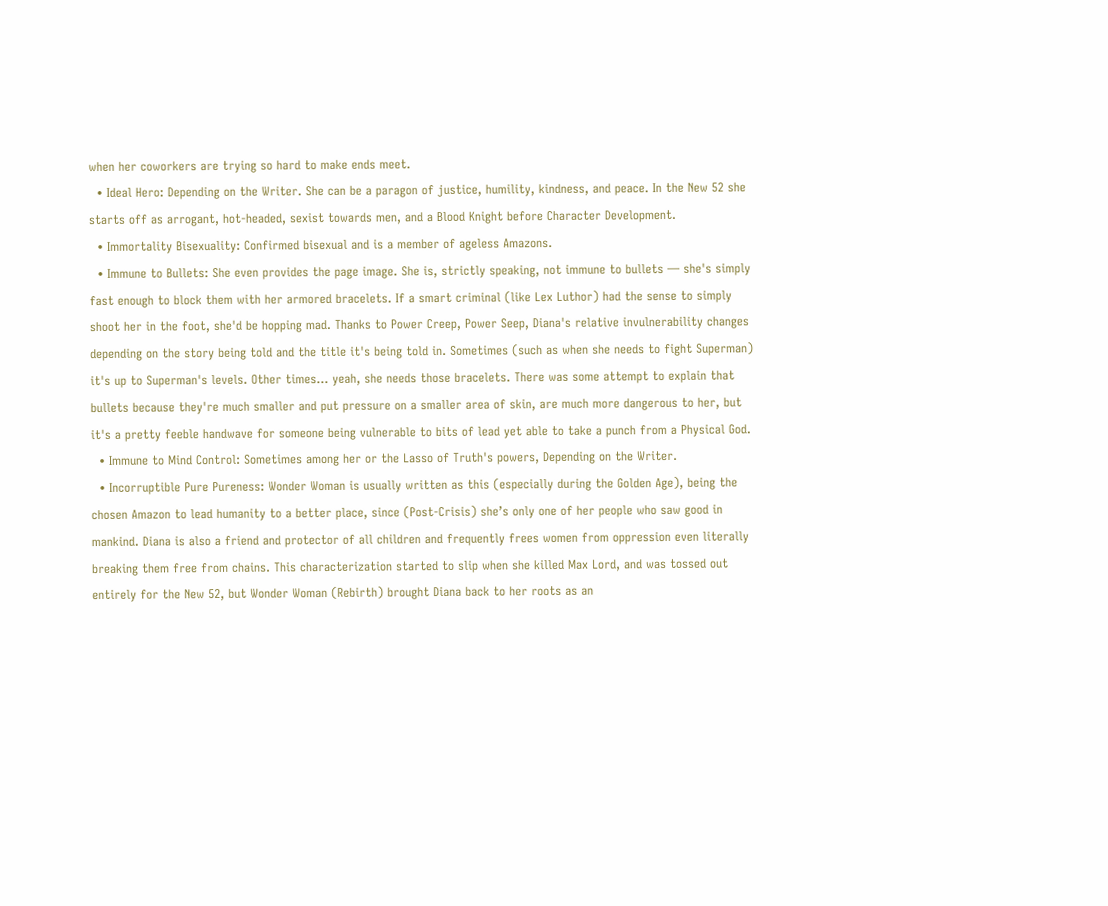when her coworkers are trying so hard to make ends meet.
  • Ideal Hero: Depending on the Writer. She can be a paragon of justice, humility, kindness, and peace. In the New 52 she starts off as arrogant, hot-headed, sexist towards men, and a Blood Knight before Character Development.
  • Immortality Bisexuality: Confirmed bisexual and is a member of ageless Amazons.
  • Immune to Bullets: She even provides the page image. She is, strictly speaking, not immune to bullets — she's simply fast enough to block them with her armored bracelets. If a smart criminal (like Lex Luthor) had the sense to simply shoot her in the foot, she'd be hopping mad. Thanks to Power Creep, Power Seep, Diana's relative invulnerability changes depending on the story being told and the title it's being told in. Sometimes (such as when she needs to fight Superman) it's up to Superman's levels. Other times... yeah, she needs those bracelets. There was some attempt to explain that bullets because they're much smaller and put pressure on a smaller area of skin, are much more dangerous to her, but it's a pretty feeble handwave for someone being vulnerable to bits of lead yet able to take a punch from a Physical God.
  • Immune to Mind Control: Sometimes among her or the Lasso of Truth's powers, Depending on the Writer.
  • Incorruptible Pure Pureness: Wonder Woman is usually written as this (especially during the Golden Age), being the chosen Amazon to lead humanity to a better place, since (Post-Crisis) she’s only one of her people who saw good in mankind. Diana is also a friend and protector of all children and frequently frees women from oppression even literally breaking them free from chains. This characterization started to slip when she killed Max Lord, and was tossed out entirely for the New 52, but Wonder Woman (Rebirth) brought Diana back to her roots as an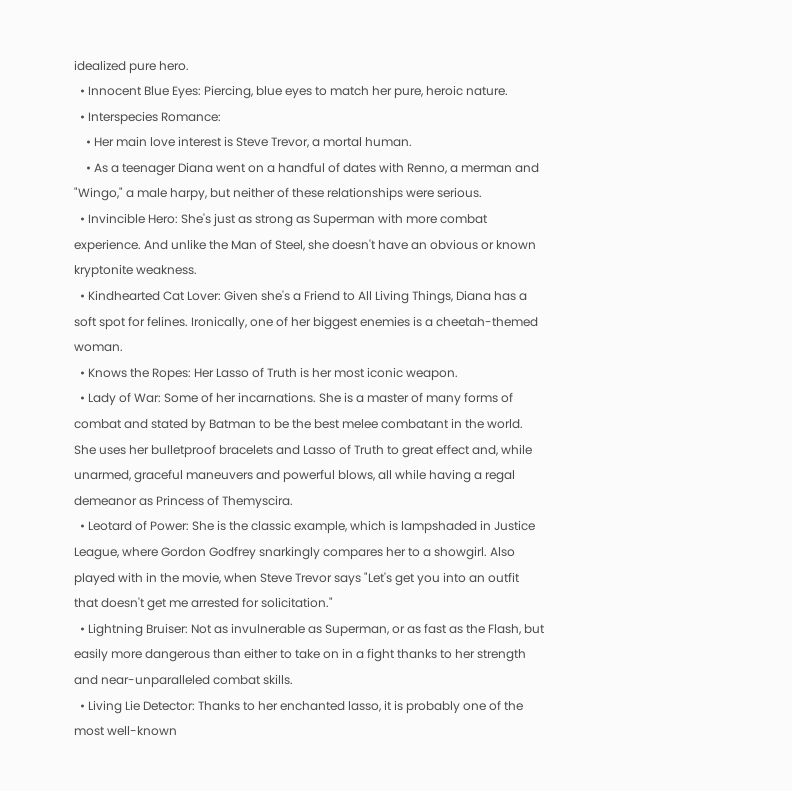idealized pure hero.
  • Innocent Blue Eyes: Piercing, blue eyes to match her pure, heroic nature.
  • Interspecies Romance:
    • Her main love interest is Steve Trevor, a mortal human.
    • As a teenager Diana went on a handful of dates with Renno, a merman and "Wingo," a male harpy, but neither of these relationships were serious.
  • Invincible Hero: She's just as strong as Superman with more combat experience. And unlike the Man of Steel, she doesn't have an obvious or known kryptonite weakness.
  • Kindhearted Cat Lover: Given she's a Friend to All Living Things, Diana has a soft spot for felines. Ironically, one of her biggest enemies is a cheetah-themed woman.
  • Knows the Ropes: Her Lasso of Truth is her most iconic weapon.
  • Lady of War: Some of her incarnations. She is a master of many forms of combat and stated by Batman to be the best melee combatant in the world. She uses her bulletproof bracelets and Lasso of Truth to great effect and, while unarmed, graceful maneuvers and powerful blows, all while having a regal demeanor as Princess of Themyscira.
  • Leotard of Power: She is the classic example, which is lampshaded in Justice League, where Gordon Godfrey snarkingly compares her to a showgirl. Also played with in the movie, when Steve Trevor says "Let's get you into an outfit that doesn't get me arrested for solicitation."
  • Lightning Bruiser: Not as invulnerable as Superman, or as fast as the Flash, but easily more dangerous than either to take on in a fight thanks to her strength and near-unparalleled combat skills.
  • Living Lie Detector: Thanks to her enchanted lasso, it is probably one of the most well-known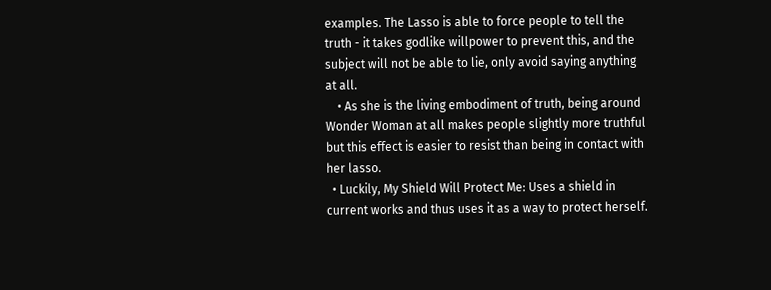examples. The Lasso is able to force people to tell the truth - it takes godlike willpower to prevent this, and the subject will not be able to lie, only avoid saying anything at all.
    • As she is the living embodiment of truth, being around Wonder Woman at all makes people slightly more truthful but this effect is easier to resist than being in contact with her lasso.
  • Luckily, My Shield Will Protect Me: Uses a shield in current works and thus uses it as a way to protect herself.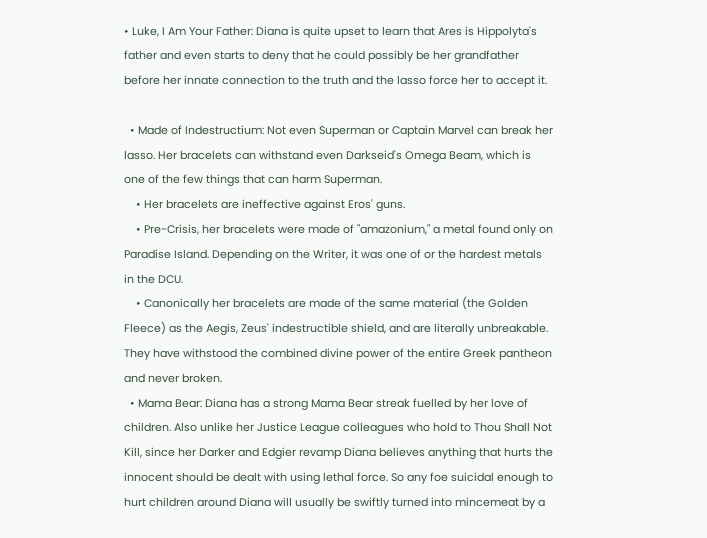• Luke, I Am Your Father: Diana is quite upset to learn that Ares is Hippolyta's father and even starts to deny that he could possibly be her grandfather before her innate connection to the truth and the lasso force her to accept it.

  • Made of Indestructium: Not even Superman or Captain Marvel can break her lasso. Her bracelets can withstand even Darkseid's Omega Beam, which is one of the few things that can harm Superman.
    • Her bracelets are ineffective against Eros' guns.
    • Pre-Crisis, her bracelets were made of "amazonium," a metal found only on Paradise Island. Depending on the Writer, it was one of or the hardest metals in the DCU.
    • Canonically her bracelets are made of the same material (the Golden Fleece) as the Aegis, Zeus' indestructible shield, and are literally unbreakable. They have withstood the combined divine power of the entire Greek pantheon and never broken.
  • Mama Bear: Diana has a strong Mama Bear streak fuelled by her love of children. Also unlike her Justice League colleagues who hold to Thou Shall Not Kill, since her Darker and Edgier revamp Diana believes anything that hurts the innocent should be dealt with using lethal force. So any foe suicidal enough to hurt children around Diana will usually be swiftly turned into mincemeat by a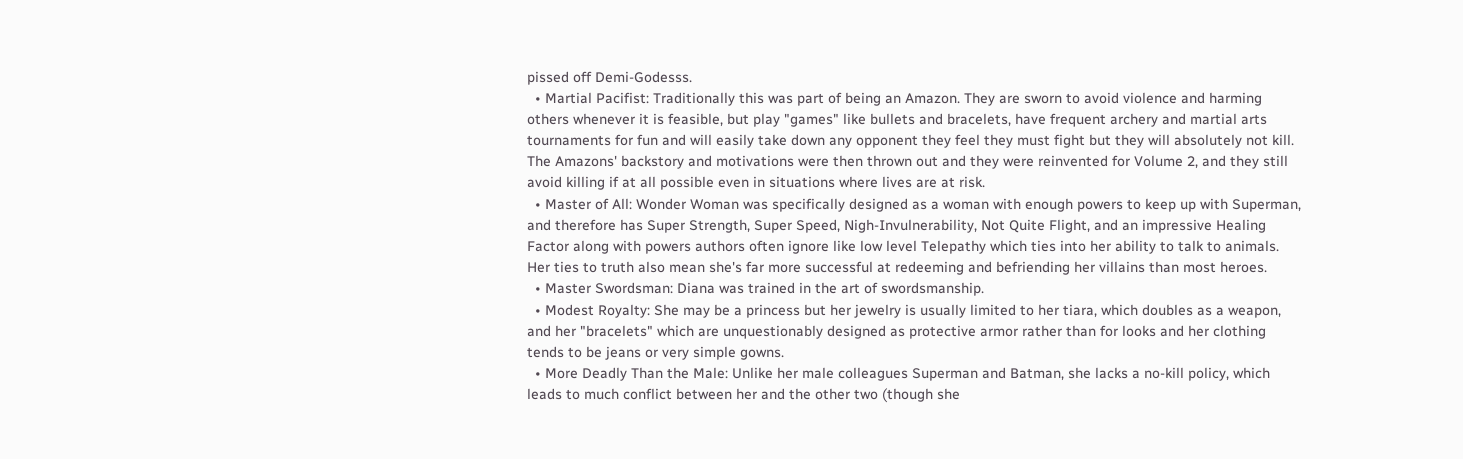pissed off Demi-Godesss.
  • Martial Pacifist: Traditionally this was part of being an Amazon. They are sworn to avoid violence and harming others whenever it is feasible, but play "games" like bullets and bracelets, have frequent archery and martial arts tournaments for fun and will easily take down any opponent they feel they must fight but they will absolutely not kill. The Amazons' backstory and motivations were then thrown out and they were reinvented for Volume 2, and they still avoid killing if at all possible even in situations where lives are at risk.
  • Master of All: Wonder Woman was specifically designed as a woman with enough powers to keep up with Superman, and therefore has Super Strength, Super Speed, Nigh-Invulnerability, Not Quite Flight, and an impressive Healing Factor along with powers authors often ignore like low level Telepathy which ties into her ability to talk to animals. Her ties to truth also mean she's far more successful at redeeming and befriending her villains than most heroes.
  • Master Swordsman: Diana was trained in the art of swordsmanship.
  • Modest Royalty: She may be a princess but her jewelry is usually limited to her tiara, which doubles as a weapon, and her "bracelets" which are unquestionably designed as protective armor rather than for looks and her clothing tends to be jeans or very simple gowns.
  • More Deadly Than the Male: Unlike her male colleagues Superman and Batman, she lacks a no-kill policy, which leads to much conflict between her and the other two (though she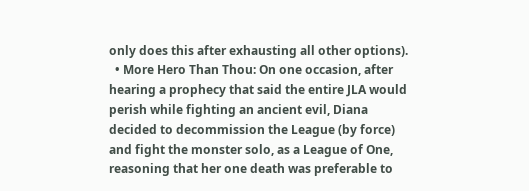only does this after exhausting all other options).
  • More Hero Than Thou: On one occasion, after hearing a prophecy that said the entire JLA would perish while fighting an ancient evil, Diana decided to decommission the League (by force) and fight the monster solo, as a League of One, reasoning that her one death was preferable to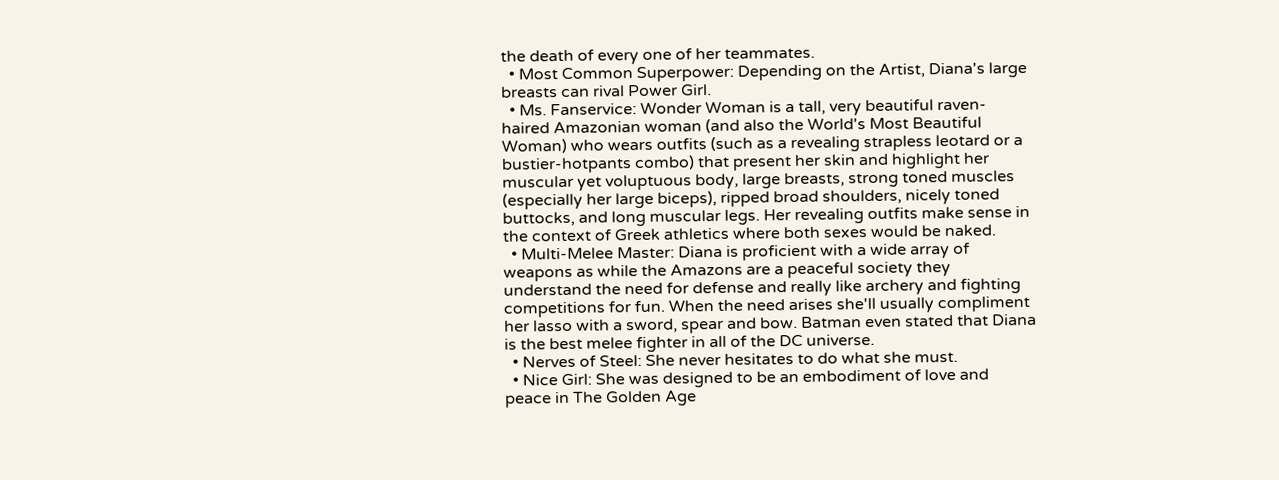the death of every one of her teammates.
  • Most Common Superpower: Depending on the Artist, Diana's large breasts can rival Power Girl.
  • Ms. Fanservice: Wonder Woman is a tall, very beautiful raven-haired Amazonian woman (and also the World's Most Beautiful Woman) who wears outfits (such as a revealing strapless leotard or a bustier-hotpants combo) that present her skin and highlight her muscular yet voluptuous body, large breasts, strong toned muscles (especially her large biceps), ripped broad shoulders, nicely toned buttocks, and long muscular legs. Her revealing outfits make sense in the context of Greek athletics where both sexes would be naked.
  • Multi-Melee Master: Diana is proficient with a wide array of weapons as while the Amazons are a peaceful society they understand the need for defense and really like archery and fighting competitions for fun. When the need arises she'll usually compliment her lasso with a sword, spear and bow. Batman even stated that Diana is the best melee fighter in all of the DC universe.
  • Nerves of Steel: She never hesitates to do what she must.
  • Nice Girl: She was designed to be an embodiment of love and peace in The Golden Age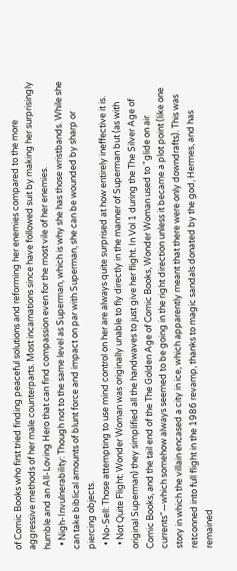of Comic Books who first tried finding peaceful solutions and reforming her enemies compared to the more aggressive methods of her male counterparts. Most incarnations since have followed suit by making her surprisingly humble and an All-Loving Hero that can find compassion even for the most vile of her enemies.
  • Nigh-Invulnerability: Though not to the same level as Superman, which is why she has those wristbands. While she can take biblical amounts of blunt force and impact on par with Superman, she can be wounded by sharp or piercing objects.
  • No-Sell: Those attempting to use mind control on her are always quite surprised at how entirely ineffective it is.
  • Not Quite Flight: Wonder Woman was originally unable to fly directly in the manner of Superman but (as with original Superman) they simplified all the handwaves to just give her flight. In Vol 1 during the The Silver Age of Comic Books, and the tail end of the The Golden Age of Comic Books, Wonder Woman used to "glide on air currents"—which somehow always seemed to be going in the right direction unless it became a plot point (like one story in which the villain encased a city in ice, which apparently meant that there were only downdrafts). This was retconned into full flight in the 1986 revamp, thanks to magic sandals donated by the god, Hermes, and has remained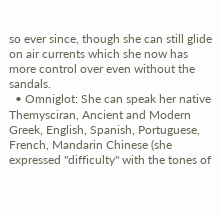so ever since, though she can still glide on air currents which she now has more control over even without the sandals.
  • Omniglot: She can speak her native Themysciran, Ancient and Modern Greek, English, Spanish, Portuguese, French, Mandarin Chinese (she expressed "difficulty" with the tones of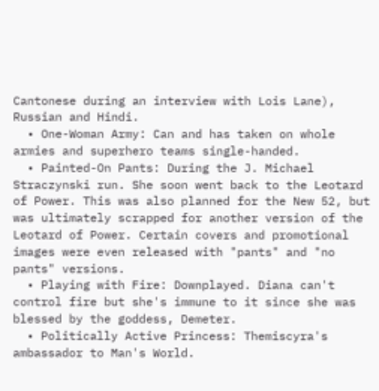Cantonese during an interview with Lois Lane), Russian and Hindi.
  • One-Woman Army: Can and has taken on whole armies and superhero teams single-handed.
  • Painted-On Pants: During the J. Michael Straczynski run. She soon went back to the Leotard of Power. This was also planned for the New 52, but was ultimately scrapped for another version of the Leotard of Power. Certain covers and promotional images were even released with "pants" and "no pants" versions.
  • Playing with Fire: Downplayed. Diana can't control fire but she's immune to it since she was blessed by the goddess, Demeter.
  • Politically Active Princess: Themiscyra's ambassador to Man's World.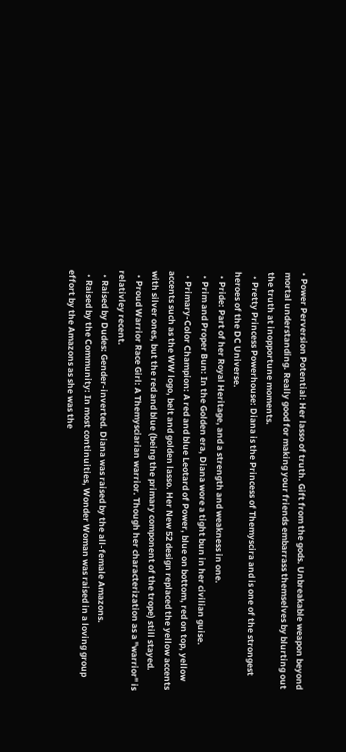• Power Perversion Potential: Her lasso of truth. Gift from the gods. Unbreakable weapon beyond mortal understanding. Really good for making your friends embarrass themselves by blurting out the truth at inopportune moments.
  • Pretty Princess Powerhouse: Diana is the Princess of Themyscira and is one of the strongest heroes of the DC Universe.
  • Pride: Part of her Royal Heritage, and a strength and weakness in one.
  • Prim and Proper Bun: In the Golden era, Diana wore a tight bun in her civilian guise.
  • Primary-Color Champion: A red and blue Leotard of Power, blue on bottom, red on top, yellow accents such as the WW logo, belt and golden lasso. Her New 52 design replaced the yellow accents with silver ones, but the red and blue (being the primary component of the trope) still stayed.
  • Proud Warrior Race Girl: A Themysciarian warrior. Though her characterization as a "warrior" is relativley recent.
  • Raised by Dudes: Gender-inverted. Diana was raised by the all-female Amazons.
  • Raised by the Community: In most continuities, Wonder Woman was raised in a loving group effort by the Amazons as she was the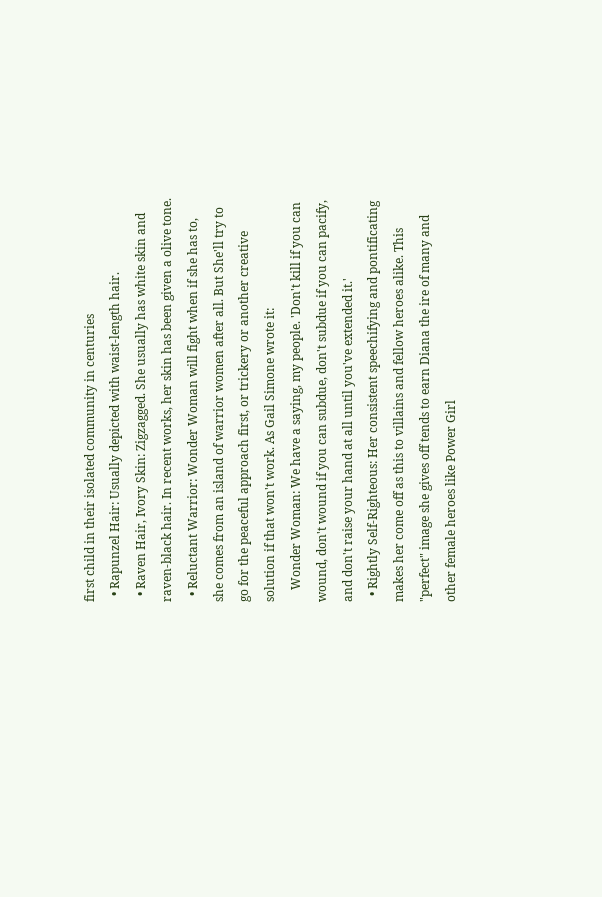first child in their isolated community in centuries
  • Rapunzel Hair: Usually depicted with waist-length hair.
  • Raven Hair, Ivory Skin: Zigzagged. She usually has white skin and raven-black hair. In recent works, her skin has been given a olive tone.
  • Reluctant Warrior: Wonder Woman will fight when if she has to, she comes from an island of warrior women after all. But She'll try to go for the peaceful approach first, or trickery or another creative solution if that won't work. As Gail Simone wrote it:
    Wonder Woman: We have a saying, my people. 'Don't kill if you can wound, don't wound if you can subdue, don't subdue if you can pacify, and don't raise your hand at all until you've extended it.'
  • Rightly Self-Righteous: Her consistent speechifying and pontificating makes her come off as this to villains and fellow heroes alike. This "perfect" image she gives off tends to earn Diana the ire of many and other female heroes like Power Girl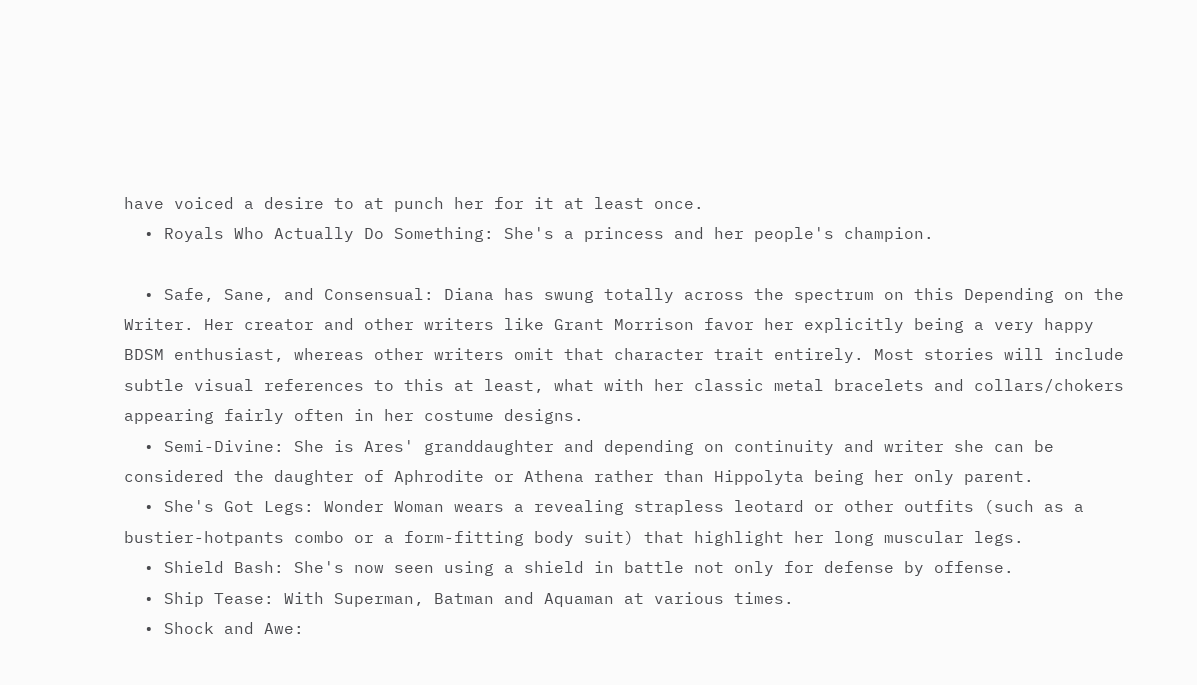have voiced a desire to at punch her for it at least once.
  • Royals Who Actually Do Something: She's a princess and her people's champion.

  • Safe, Sane, and Consensual: Diana has swung totally across the spectrum on this Depending on the Writer. Her creator and other writers like Grant Morrison favor her explicitly being a very happy BDSM enthusiast, whereas other writers omit that character trait entirely. Most stories will include subtle visual references to this at least, what with her classic metal bracelets and collars/chokers appearing fairly often in her costume designs.
  • Semi-Divine: She is Ares' granddaughter and depending on continuity and writer she can be considered the daughter of Aphrodite or Athena rather than Hippolyta being her only parent.
  • She's Got Legs: Wonder Woman wears a revealing strapless leotard or other outfits (such as a bustier-hotpants combo or a form-fitting body suit) that highlight her long muscular legs.
  • Shield Bash: She's now seen using a shield in battle not only for defense by offense.
  • Ship Tease: With Superman, Batman and Aquaman at various times.
  • Shock and Awe: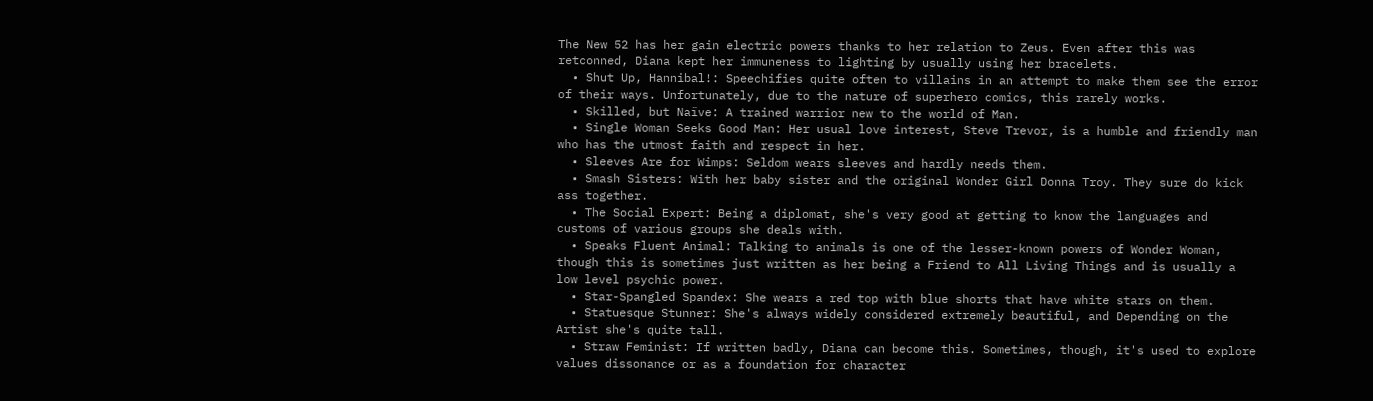The New 52 has her gain electric powers thanks to her relation to Zeus. Even after this was retconned, Diana kept her immuneness to lighting by usually using her bracelets.
  • Shut Up, Hannibal!: Speechifies quite often to villains in an attempt to make them see the error of their ways. Unfortunately, due to the nature of superhero comics, this rarely works.
  • Skilled, but Naïve: A trained warrior new to the world of Man.
  • Single Woman Seeks Good Man: Her usual love interest, Steve Trevor, is a humble and friendly man who has the utmost faith and respect in her.
  • Sleeves Are for Wimps: Seldom wears sleeves and hardly needs them.
  • Smash Sisters: With her baby sister and the original Wonder Girl Donna Troy. They sure do kick ass together.
  • The Social Expert: Being a diplomat, she's very good at getting to know the languages and customs of various groups she deals with.
  • Speaks Fluent Animal: Talking to animals is one of the lesser-known powers of Wonder Woman, though this is sometimes just written as her being a Friend to All Living Things and is usually a low level psychic power.
  • Star-Spangled Spandex: She wears a red top with blue shorts that have white stars on them.
  • Statuesque Stunner: She's always widely considered extremely beautiful, and Depending on the Artist she's quite tall.
  • Straw Feminist: If written badly, Diana can become this. Sometimes, though, it's used to explore values dissonance or as a foundation for character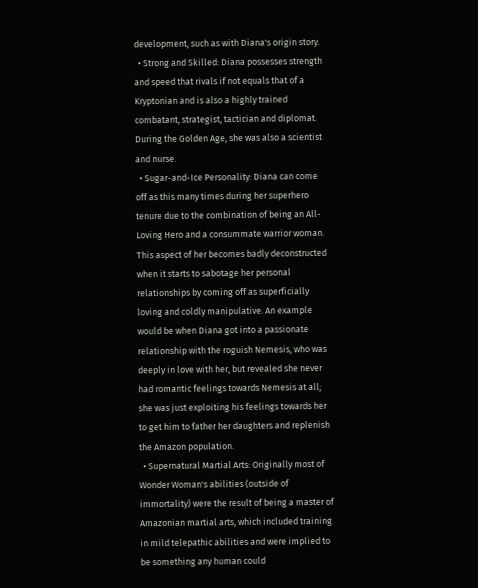development, such as with Diana's origin story.
  • Strong and Skilled: Diana possesses strength and speed that rivals if not equals that of a Kryptonian and is also a highly trained combatant, strategist, tactician and diplomat. During the Golden Age, she was also a scientist and nurse.
  • Sugar-and-Ice Personality: Diana can come off as this many times during her superhero tenure due to the combination of being an All-Loving Hero and a consummate warrior woman. This aspect of her becomes badly deconstructed when it starts to sabotage her personal relationships by coming off as superficially loving and coldly manipulative. An example would be when Diana got into a passionate relationship with the roguish Nemesis, who was deeply in love with her, but revealed she never had romantic feelings towards Nemesis at all; she was just exploiting his feelings towards her to get him to father her daughters and replenish the Amazon population.
  • Supernatural Martial Arts: Originally most of Wonder Woman's abilities (outside of immortality) were the result of being a master of Amazonian martial arts, which included training in mild telepathic abilities and were implied to be something any human could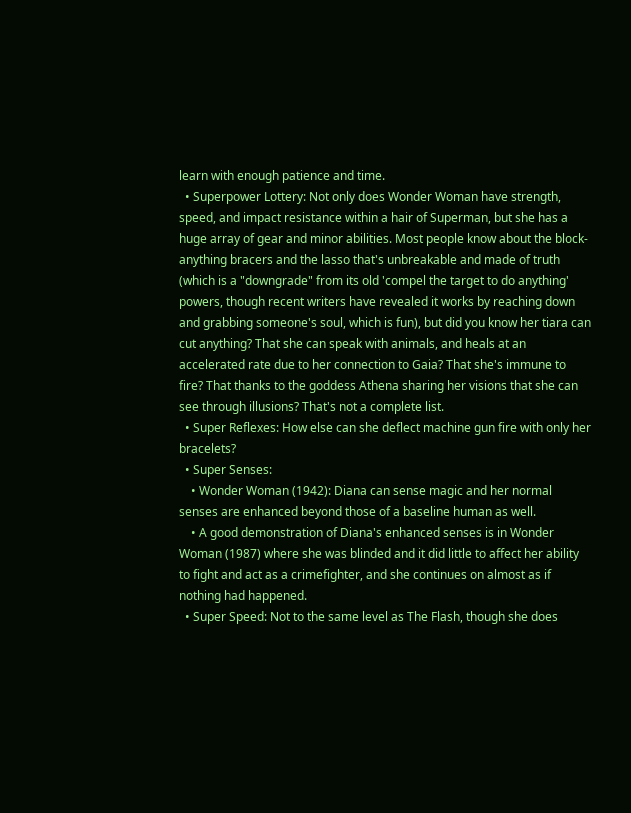learn with enough patience and time.
  • Superpower Lottery: Not only does Wonder Woman have strength, speed, and impact resistance within a hair of Superman, but she has a huge array of gear and minor abilities. Most people know about the block-anything bracers and the lasso that's unbreakable and made of truth (which is a "downgrade" from its old 'compel the target to do anything' powers, though recent writers have revealed it works by reaching down and grabbing someone's soul, which is fun), but did you know her tiara can cut anything? That she can speak with animals, and heals at an accelerated rate due to her connection to Gaia? That she's immune to fire? That thanks to the goddess Athena sharing her visions that she can see through illusions? That's not a complete list.
  • Super Reflexes: How else can she deflect machine gun fire with only her bracelets?
  • Super Senses:
    • Wonder Woman (1942): Diana can sense magic and her normal senses are enhanced beyond those of a baseline human as well.
    • A good demonstration of Diana's enhanced senses is in Wonder Woman (1987) where she was blinded and it did little to affect her ability to fight and act as a crimefighter, and she continues on almost as if nothing had happened.
  • Super Speed: Not to the same level as The Flash, though she does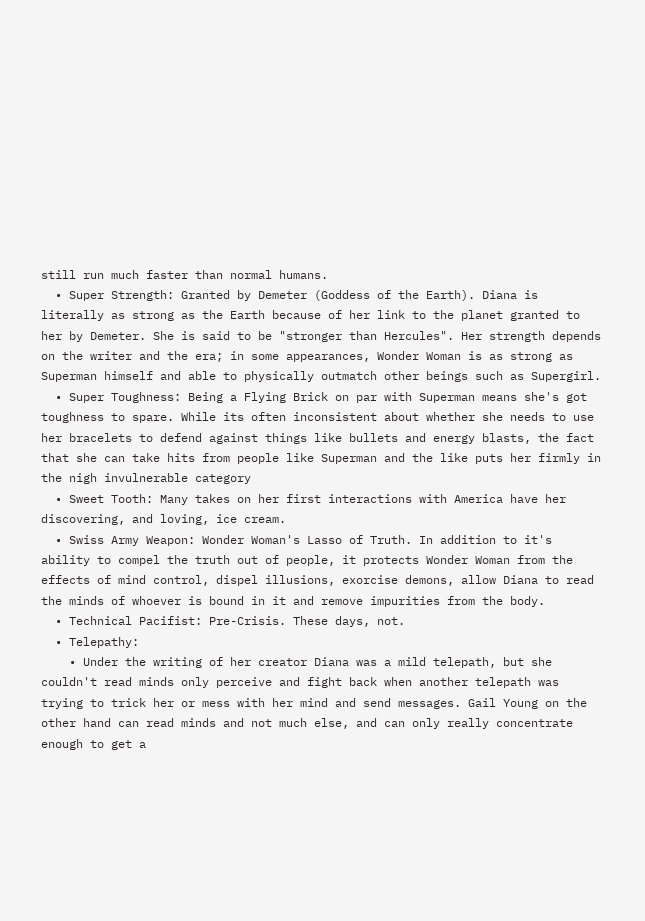still run much faster than normal humans.
  • Super Strength: Granted by Demeter (Goddess of the Earth). Diana is literally as strong as the Earth because of her link to the planet granted to her by Demeter. She is said to be "stronger than Hercules". Her strength depends on the writer and the era; in some appearances, Wonder Woman is as strong as Superman himself and able to physically outmatch other beings such as Supergirl.
  • Super Toughness: Being a Flying Brick on par with Superman means she's got toughness to spare. While its often inconsistent about whether she needs to use her bracelets to defend against things like bullets and energy blasts, the fact that she can take hits from people like Superman and the like puts her firmly in the nigh invulnerable category
  • Sweet Tooth: Many takes on her first interactions with America have her discovering, and loving, ice cream.
  • Swiss Army Weapon: Wonder Woman's Lasso of Truth. In addition to it's ability to compel the truth out of people, it protects Wonder Woman from the effects of mind control, dispel illusions, exorcise demons, allow Diana to read the minds of whoever is bound in it and remove impurities from the body.
  • Technical Pacifist: Pre-Crisis. These days, not.
  • Telepathy:
    • Under the writing of her creator Diana was a mild telepath, but she couldn't read minds only perceive and fight back when another telepath was trying to trick her or mess with her mind and send messages. Gail Young on the other hand can read minds and not much else, and can only really concentrate enough to get a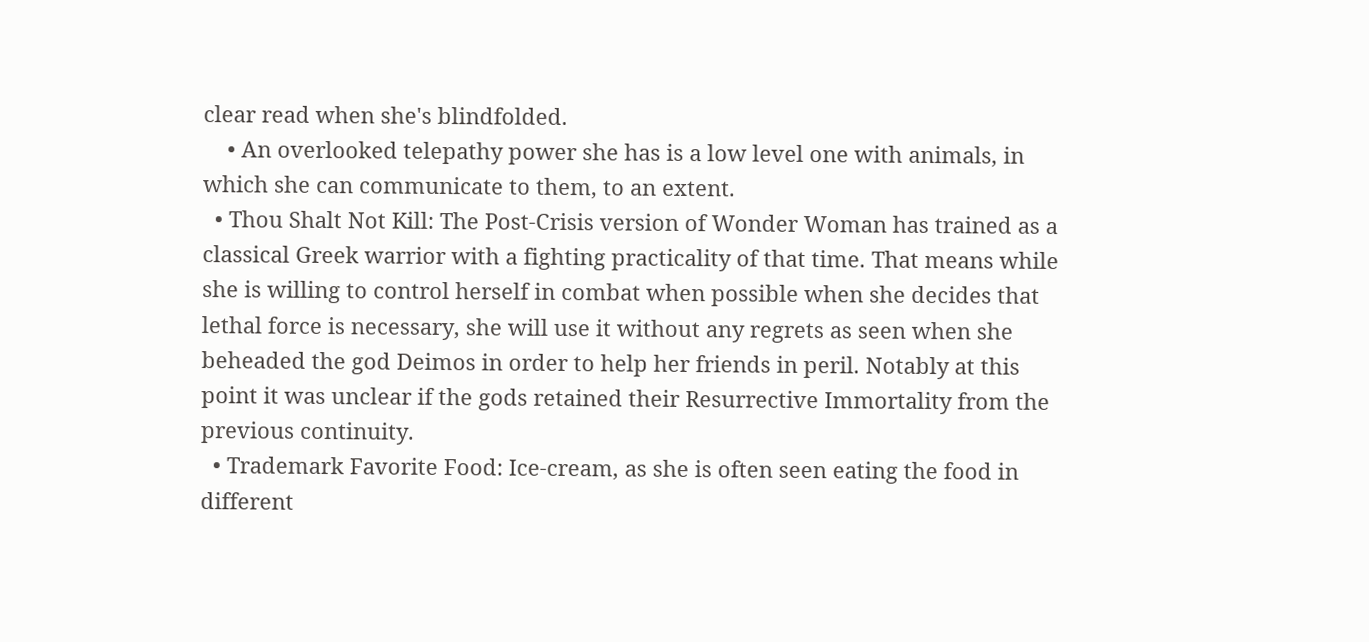clear read when she's blindfolded.
    • An overlooked telepathy power she has is a low level one with animals, in which she can communicate to them, to an extent.
  • Thou Shalt Not Kill: The Post-Crisis version of Wonder Woman has trained as a classical Greek warrior with a fighting practicality of that time. That means while she is willing to control herself in combat when possible when she decides that lethal force is necessary, she will use it without any regrets as seen when she beheaded the god Deimos in order to help her friends in peril. Notably at this point it was unclear if the gods retained their Resurrective Immortality from the previous continuity.
  • Trademark Favorite Food: Ice-cream, as she is often seen eating the food in different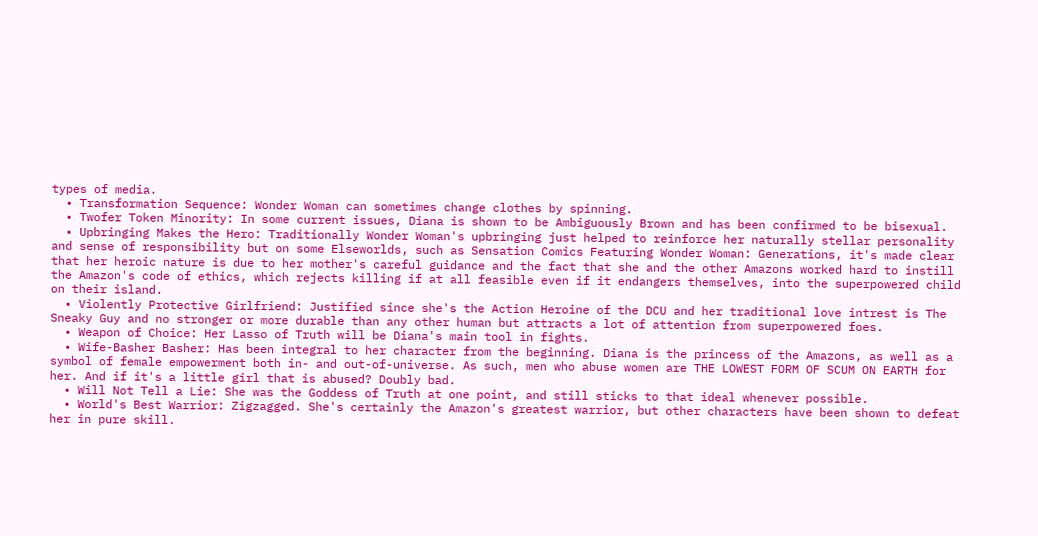types of media.
  • Transformation Sequence: Wonder Woman can sometimes change clothes by spinning.
  • Twofer Token Minority: In some current issues, Diana is shown to be Ambiguously Brown and has been confirmed to be bisexual.
  • Upbringing Makes the Hero: Traditionally Wonder Woman's upbringing just helped to reinforce her naturally stellar personality and sense of responsibility but on some Elseworlds, such as Sensation Comics Featuring Wonder Woman: Generations, it's made clear that her heroic nature is due to her mother's careful guidance and the fact that she and the other Amazons worked hard to instill the Amazon's code of ethics, which rejects killing if at all feasible even if it endangers themselves, into the superpowered child on their island.
  • Violently Protective Girlfriend: Justified since she's the Action Heroine of the DCU and her traditional love intrest is The Sneaky Guy and no stronger or more durable than any other human but attracts a lot of attention from superpowered foes.
  • Weapon of Choice: Her Lasso of Truth will be Diana's main tool in fights.
  • Wife-Basher Basher: Has been integral to her character from the beginning. Diana is the princess of the Amazons, as well as a symbol of female empowerment both in- and out-of-universe. As such, men who abuse women are THE LOWEST FORM OF SCUM ON EARTH for her. And if it's a little girl that is abused? Doubly bad.
  • Will Not Tell a Lie: She was the Goddess of Truth at one point, and still sticks to that ideal whenever possible.
  • World's Best Warrior: Zigzagged. She's certainly the Amazon's greatest warrior, but other characters have been shown to defeat her in pure skill.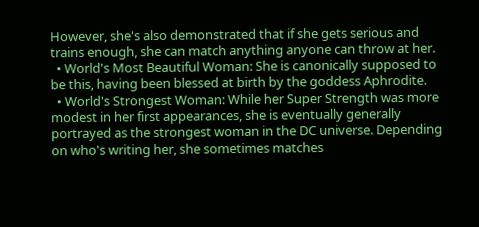However, she's also demonstrated that if she gets serious and trains enough, she can match anything anyone can throw at her.
  • World's Most Beautiful Woman: She is canonically supposed to be this, having been blessed at birth by the goddess Aphrodite.
  • World's Strongest Woman: While her Super Strength was more modest in her first appearances, she is eventually generally portrayed as the strongest woman in the DC universe. Depending on who's writing her, she sometimes matches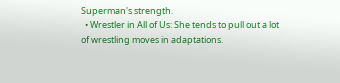Superman's strength.
  • Wrestler in All of Us: She tends to pull out a lot of wrestling moves in adaptations.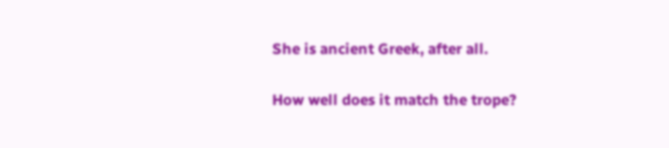She is ancient Greek, after all.


How well does it match the trope?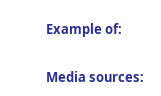Example of:


Media sources: